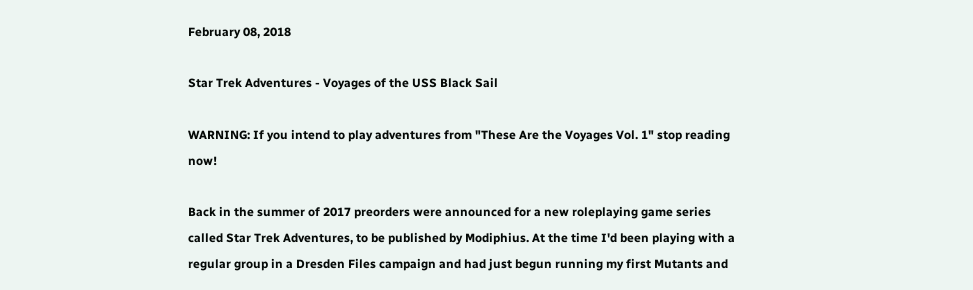February 08, 2018

Star Trek Adventures - Voyages of the USS Black Sail

WARNING: If you intend to play adventures from "These Are the Voyages Vol. 1" stop reading now!

Back in the summer of 2017 preorders were announced for a new roleplaying game series called Star Trek Adventures, to be published by Modiphius. At the time I'd been playing with a regular group in a Dresden Files campaign and had just begun running my first Mutants and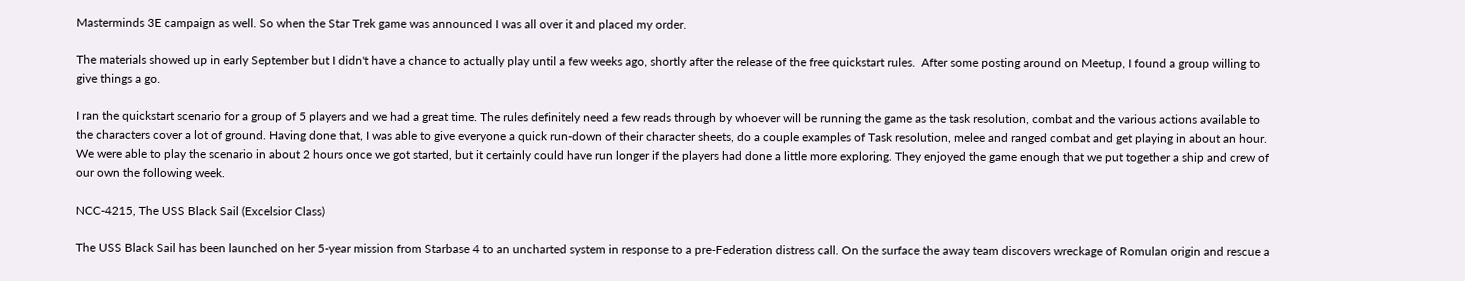Masterminds 3E campaign as well. So when the Star Trek game was announced I was all over it and placed my order.

The materials showed up in early September but I didn't have a chance to actually play until a few weeks ago, shortly after the release of the free quickstart rules.  After some posting around on Meetup, I found a group willing to give things a go.

I ran the quickstart scenario for a group of 5 players and we had a great time. The rules definitely need a few reads through by whoever will be running the game as the task resolution, combat and the various actions available to the characters cover a lot of ground. Having done that, I was able to give everyone a quick run-down of their character sheets, do a couple examples of Task resolution, melee and ranged combat and get playing in about an hour. We were able to play the scenario in about 2 hours once we got started, but it certainly could have run longer if the players had done a little more exploring. They enjoyed the game enough that we put together a ship and crew of our own the following week.

NCC-4215, The USS Black Sail (Excelsior Class)

The USS Black Sail has been launched on her 5-year mission from Starbase 4 to an uncharted system in response to a pre-Federation distress call. On the surface the away team discovers wreckage of Romulan origin and rescue a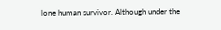lone human survivor. Although under the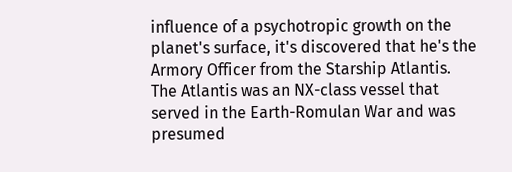influence of a psychotropic growth on the planet's surface, it's discovered that he's the Armory Officer from the Starship Atlantis. The Atlantis was an NX-class vessel that served in the Earth-Romulan War and was presumed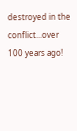destroyed in the conflict...over 100 years ago!